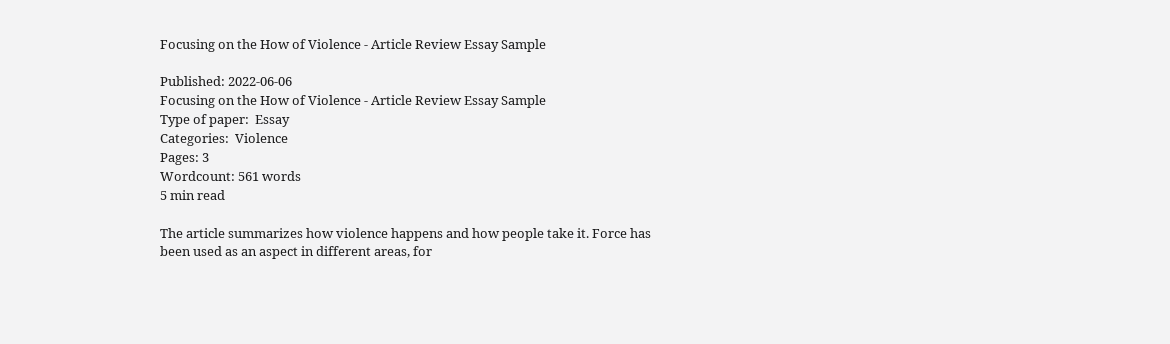Focusing on the How of Violence - Article Review Essay Sample

Published: 2022-06-06
Focusing on the How of Violence - Article Review Essay Sample
Type of paper:  Essay
Categories:  Violence
Pages: 3
Wordcount: 561 words
5 min read

The article summarizes how violence happens and how people take it. Force has been used as an aspect in different areas, for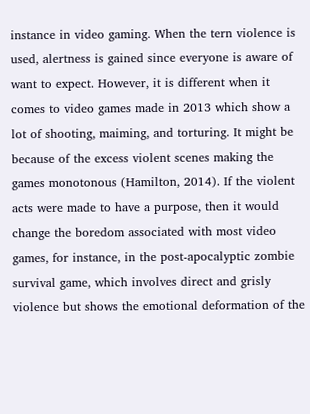instance in video gaming. When the tern violence is used, alertness is gained since everyone is aware of want to expect. However, it is different when it comes to video games made in 2013 which show a lot of shooting, maiming, and torturing. It might be because of the excess violent scenes making the games monotonous (Hamilton, 2014). If the violent acts were made to have a purpose, then it would change the boredom associated with most video games, for instance, in the post-apocalyptic zombie survival game, which involves direct and grisly violence but shows the emotional deformation of the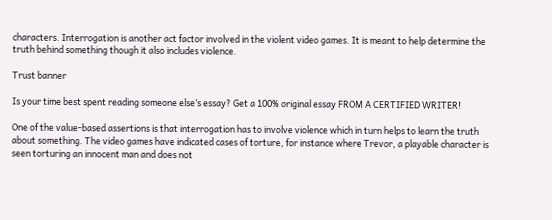characters. Interrogation is another act factor involved in the violent video games. It is meant to help determine the truth behind something though it also includes violence.

Trust banner

Is your time best spent reading someone else’s essay? Get a 100% original essay FROM A CERTIFIED WRITER!

One of the value-based assertions is that interrogation has to involve violence which in turn helps to learn the truth about something. The video games have indicated cases of torture, for instance where Trevor, a playable character is seen torturing an innocent man and does not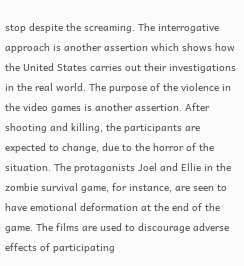stop despite the screaming. The interrogative approach is another assertion which shows how the United States carries out their investigations in the real world. The purpose of the violence in the video games is another assertion. After shooting and killing, the participants are expected to change, due to the horror of the situation. The protagonists Joel and Ellie in the zombie survival game, for instance, are seen to have emotional deformation at the end of the game. The films are used to discourage adverse effects of participating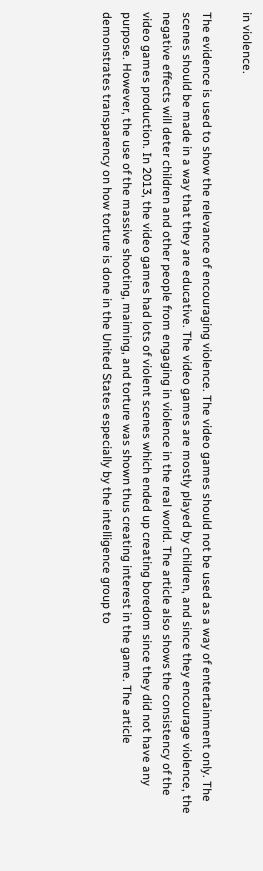in violence.

The evidence is used to show the relevance of encouraging violence. The video games should not be used as a way of entertainment only. The scenes should be made in a way that they are educative. The video games are mostly played by children, and since they encourage violence, the negative effects will deter children and other people from engaging in violence in the real world. The article also shows the consistency of the video games production. In 2013, the video games had lots of violent scenes which ended up creating boredom since they did not have any purpose. However, the use of the massive shooting, maiming, and torture was shown thus creating interest in the game. The article demonstrates transparency on how torture is done in the United States especially by the intelligence group to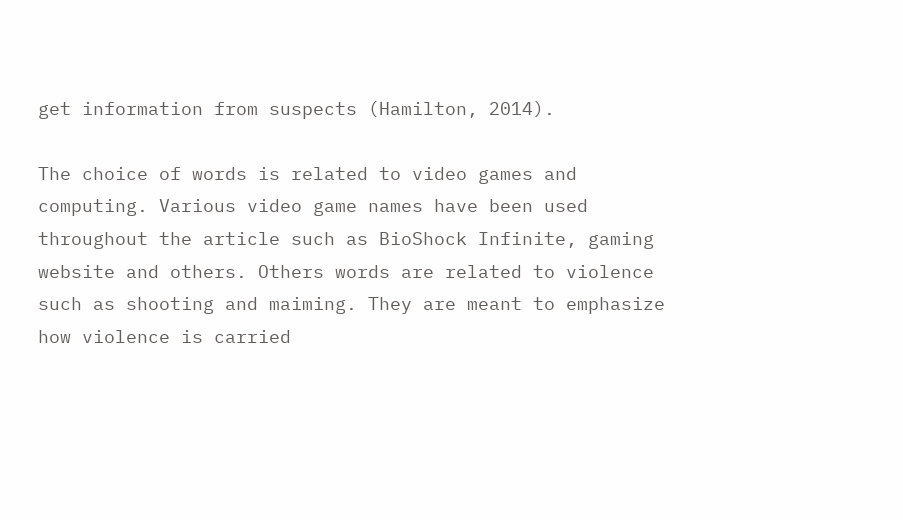get information from suspects (Hamilton, 2014).

The choice of words is related to video games and computing. Various video game names have been used throughout the article such as BioShock Infinite, gaming website and others. Others words are related to violence such as shooting and maiming. They are meant to emphasize how violence is carried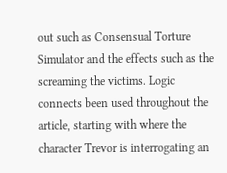out such as Consensual Torture Simulator and the effects such as the screaming the victims. Logic connects been used throughout the article, starting with where the character Trevor is interrogating an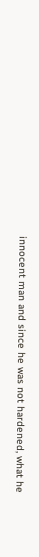innocent man and since he was not hardened, what he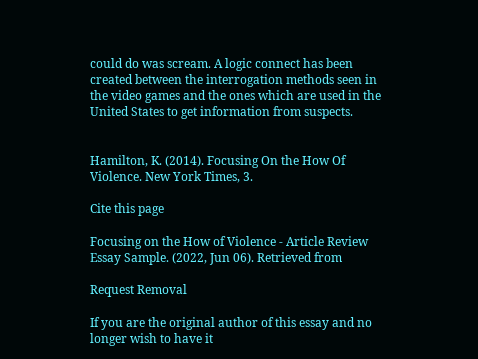could do was scream. A logic connect has been created between the interrogation methods seen in the video games and the ones which are used in the United States to get information from suspects.


Hamilton, K. (2014). Focusing On the How Of Violence. New York Times, 3.

Cite this page

Focusing on the How of Violence - Article Review Essay Sample. (2022, Jun 06). Retrieved from

Request Removal

If you are the original author of this essay and no longer wish to have it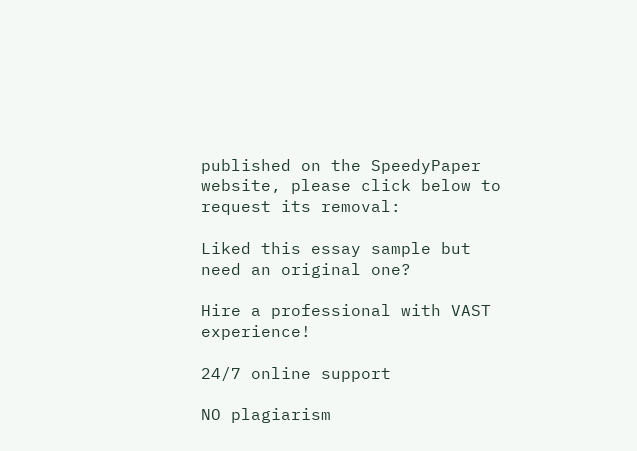published on the SpeedyPaper website, please click below to request its removal:

Liked this essay sample but need an original one?

Hire a professional with VAST experience!

24/7 online support

NO plagiarism